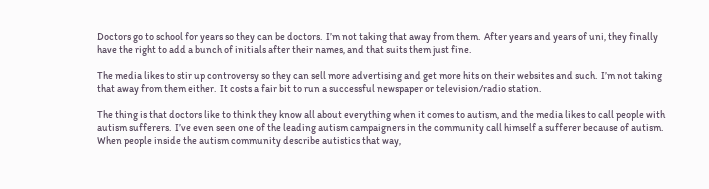Doctors go to school for years so they can be doctors.  I’m not taking that away from them.  After years and years of uni, they finally have the right to add a bunch of initials after their names, and that suits them just fine.

The media likes to stir up controversy so they can sell more advertising and get more hits on their websites and such.  I’m not taking that away from them either.  It costs a fair bit to run a successful newspaper or television/radio station.

The thing is that doctors like to think they know all about everything when it comes to autism, and the media likes to call people with autism sufferers.  I’ve even seen one of the leading autism campaigners in the community call himself a sufferer because of autism.  When people inside the autism community describe autistics that way,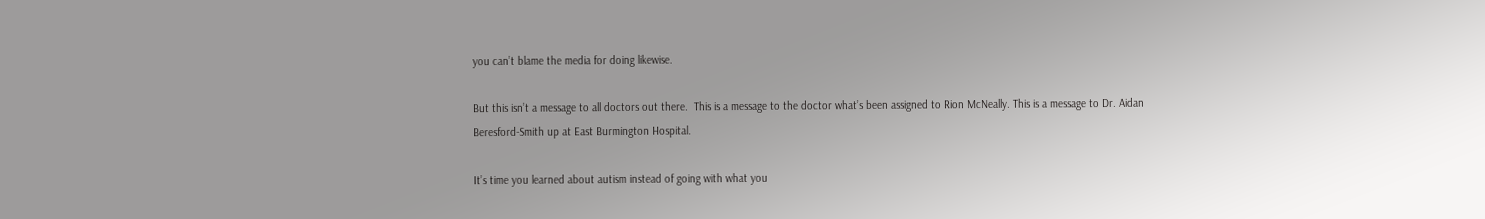you can’t blame the media for doing likewise.

But this isn’t a message to all doctors out there.  This is a message to the doctor what’s been assigned to Rion McNeally. This is a message to Dr. Aidan Beresford-Smith up at East Burmington Hospital.

It’s time you learned about autism instead of going with what you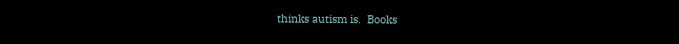thinks autism is.  Books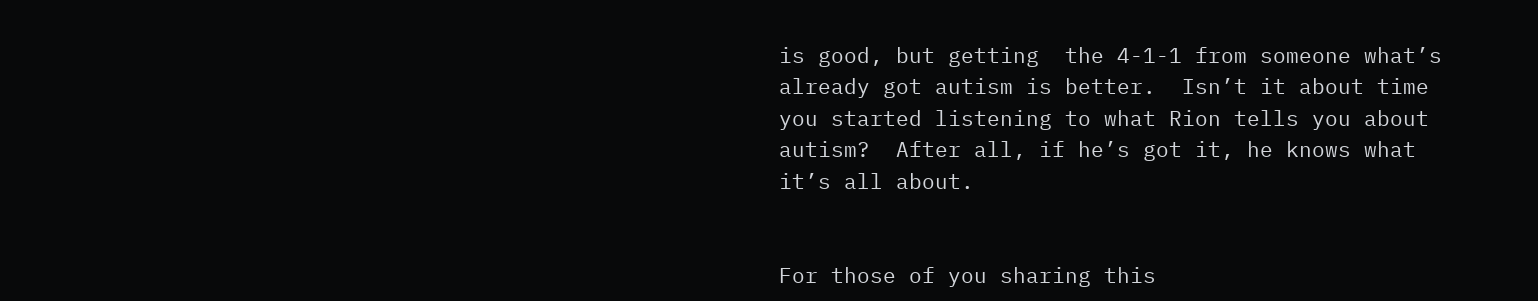is good, but getting  the 4-1-1 from someone what’s already got autism is better.  Isn’t it about time you started listening to what Rion tells you about autism?  After all, if he’s got it, he knows what it’s all about.


For those of you sharing this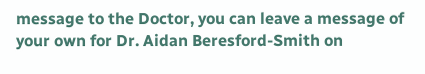message to the Doctor, you can leave a message of your own for Dr. Aidan Beresford-Smith on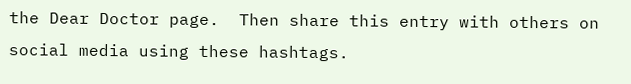the Dear Doctor page.  Then share this entry with others on social media using these hashtags.